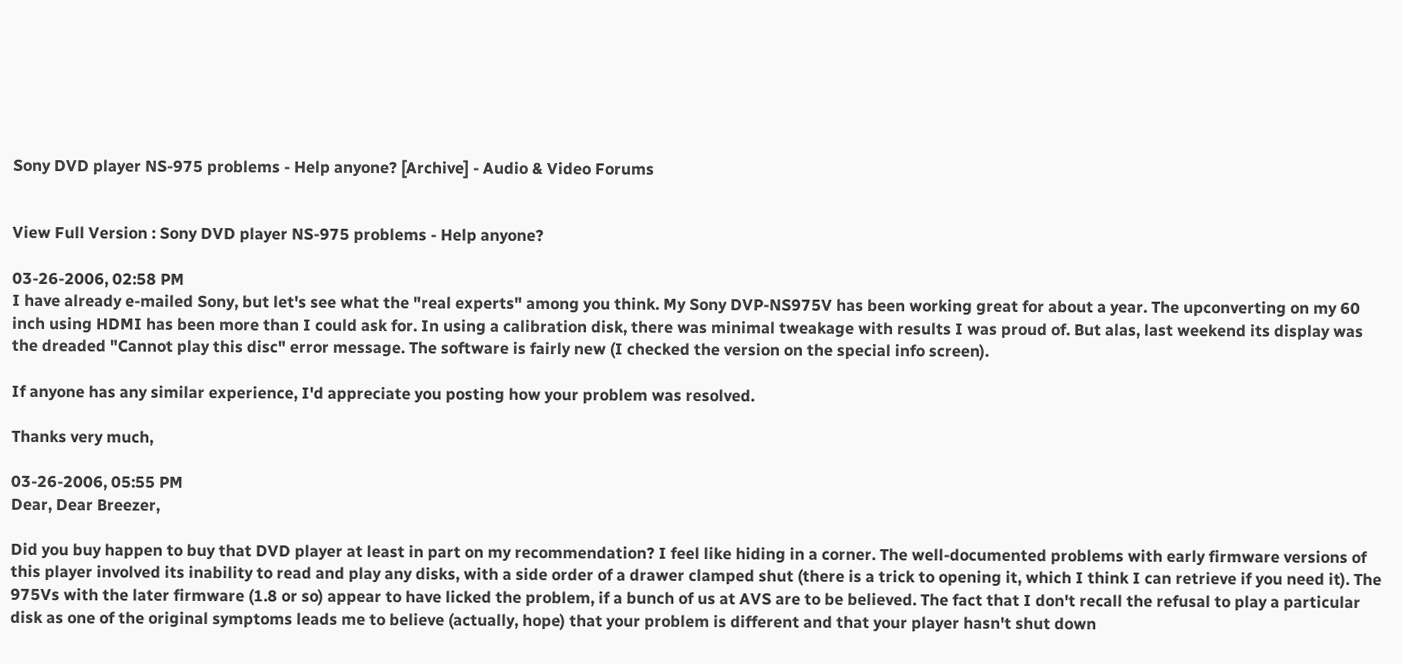Sony DVD player NS-975 problems - Help anyone? [Archive] - Audio & Video Forums


View Full Version : Sony DVD player NS-975 problems - Help anyone?

03-26-2006, 02:58 PM
I have already e-mailed Sony, but let's see what the "real experts" among you think. My Sony DVP-NS975V has been working great for about a year. The upconverting on my 60 inch using HDMI has been more than I could ask for. In using a calibration disk, there was minimal tweakage with results I was proud of. But alas, last weekend its display was the dreaded "Cannot play this disc" error message. The software is fairly new (I checked the version on the special info screen).

If anyone has any similar experience, I'd appreciate you posting how your problem was resolved.

Thanks very much,

03-26-2006, 05:55 PM
Dear, Dear Breezer,

Did you buy happen to buy that DVD player at least in part on my recommendation? I feel like hiding in a corner. The well-documented problems with early firmware versions of this player involved its inability to read and play any disks, with a side order of a drawer clamped shut (there is a trick to opening it, which I think I can retrieve if you need it). The 975Vs with the later firmware (1.8 or so) appear to have licked the problem, if a bunch of us at AVS are to be believed. The fact that I don't recall the refusal to play a particular disk as one of the original symptoms leads me to believe (actually, hope) that your problem is different and that your player hasn't shut down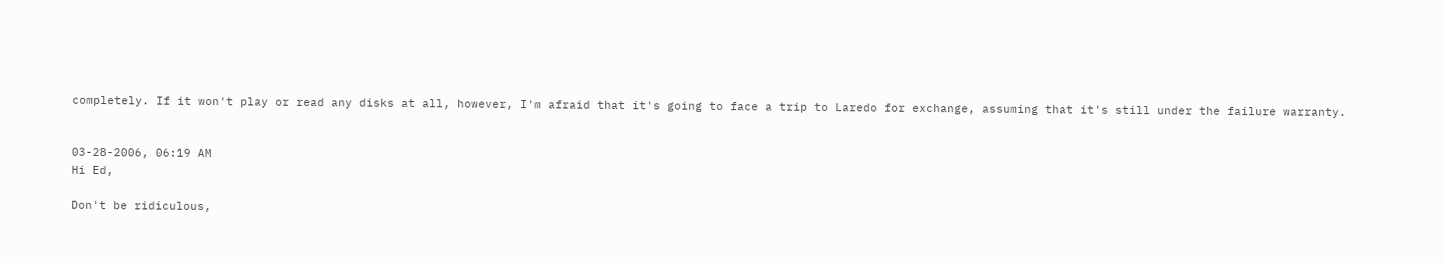completely. If it won't play or read any disks at all, however, I'm afraid that it's going to face a trip to Laredo for exchange, assuming that it's still under the failure warranty.


03-28-2006, 06:19 AM
Hi Ed,

Don't be ridiculous,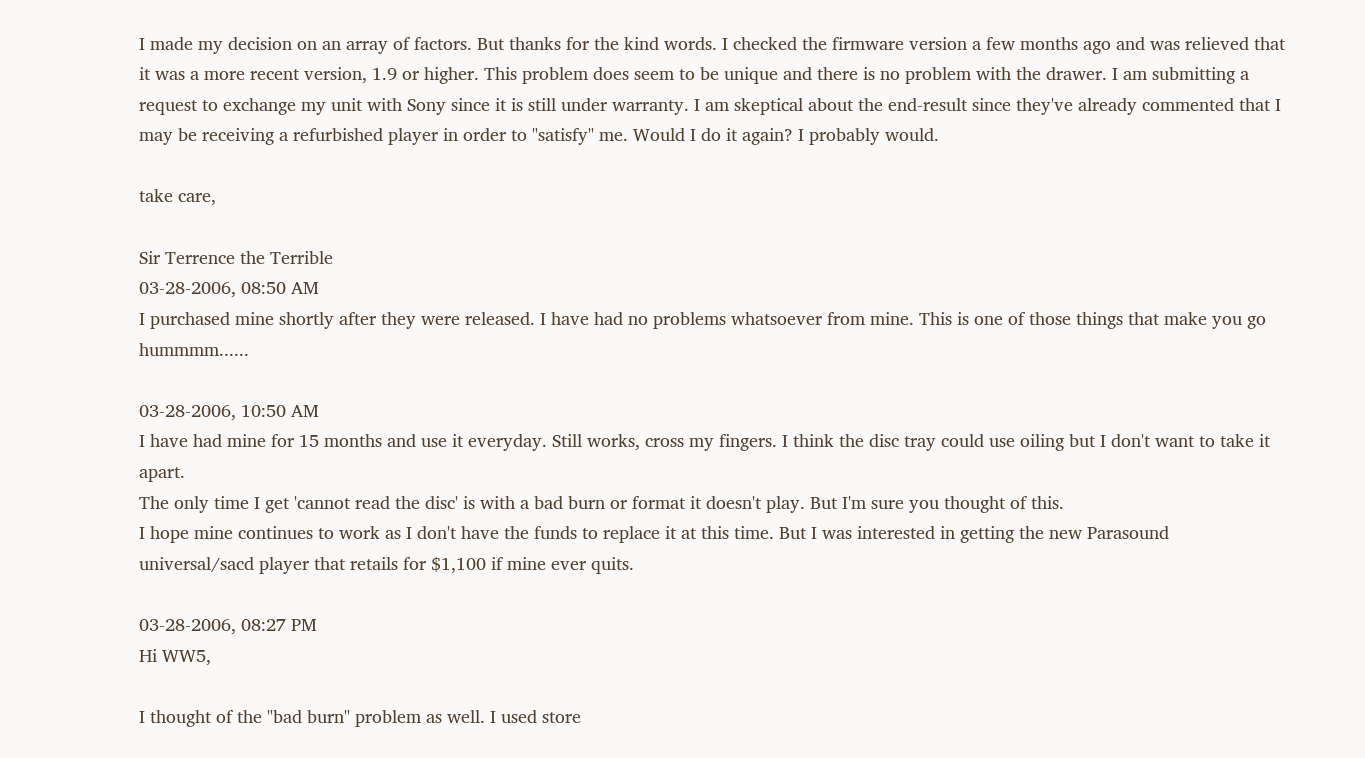I made my decision on an array of factors. But thanks for the kind words. I checked the firmware version a few months ago and was relieved that it was a more recent version, 1.9 or higher. This problem does seem to be unique and there is no problem with the drawer. I am submitting a request to exchange my unit with Sony since it is still under warranty. I am skeptical about the end-result since they've already commented that I may be receiving a refurbished player in order to "satisfy" me. Would I do it again? I probably would.

take care,

Sir Terrence the Terrible
03-28-2006, 08:50 AM
I purchased mine shortly after they were released. I have had no problems whatsoever from mine. This is one of those things that make you go hummmm......

03-28-2006, 10:50 AM
I have had mine for 15 months and use it everyday. Still works, cross my fingers. I think the disc tray could use oiling but I don't want to take it apart.
The only time I get 'cannot read the disc' is with a bad burn or format it doesn't play. But I'm sure you thought of this.
I hope mine continues to work as I don't have the funds to replace it at this time. But I was interested in getting the new Parasound universal/sacd player that retails for $1,100 if mine ever quits.

03-28-2006, 08:27 PM
Hi WW5,

I thought of the "bad burn" problem as well. I used store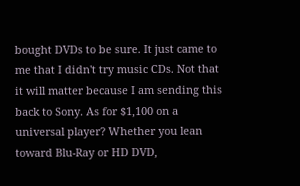bought DVDs to be sure. It just came to me that I didn't try music CDs. Not that it will matter because I am sending this back to Sony. As for $1,100 on a universal player? Whether you lean toward Blu-Ray or HD DVD,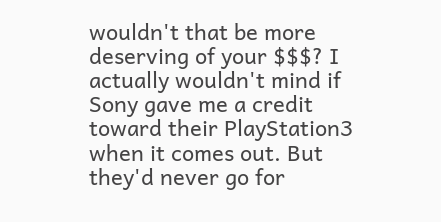wouldn't that be more deserving of your $$$? I actually wouldn't mind if Sony gave me a credit toward their PlayStation3 when it comes out. But they'd never go for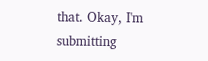that. Okay, I'm submitting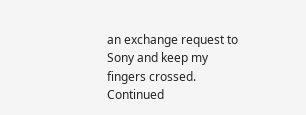an exchange request to Sony and keep my fingers crossed. Continued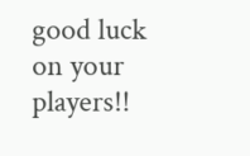good luck on your players!!